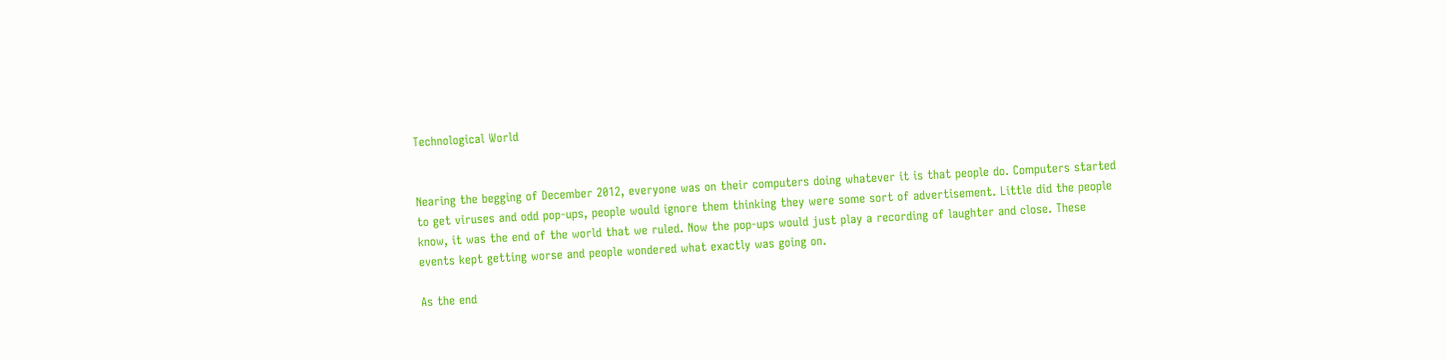Technological World


Nearing the begging of December 2012, everyone was on their computers doing whatever it is that people do. Computers started to get viruses and odd pop-ups, people would ignore them thinking they were some sort of advertisement. Little did the people know, it was the end of the world that we ruled. Now the pop-ups would just play a recording of laughter and close. These events kept getting worse and people wondered what exactly was going on.

As the end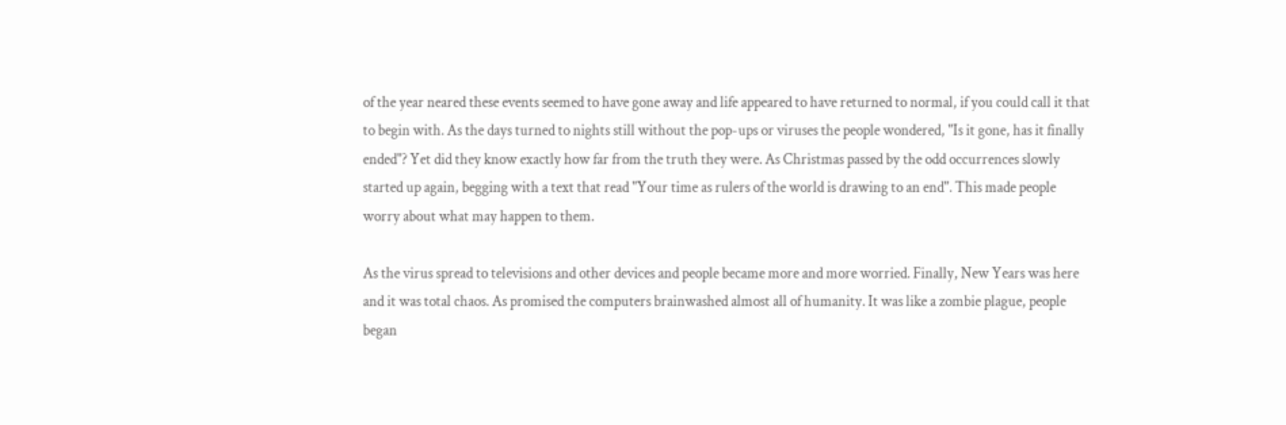of the year neared these events seemed to have gone away and life appeared to have returned to normal, if you could call it that to begin with. As the days turned to nights still without the pop-ups or viruses the people wondered, "Is it gone, has it finally ended"? Yet did they know exactly how far from the truth they were. As Christmas passed by the odd occurrences slowly started up again, begging with a text that read "Your time as rulers of the world is drawing to an end". This made people worry about what may happen to them.

As the virus spread to televisions and other devices and people became more and more worried. Finally, New Years was here and it was total chaos. As promised the computers brainwashed almost all of humanity. It was like a zombie plague, people began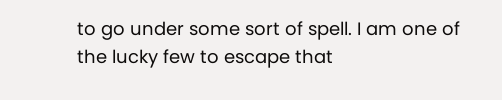to go under some sort of spell. I am one of the lucky few to escape that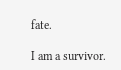fate.

I am a survivor.